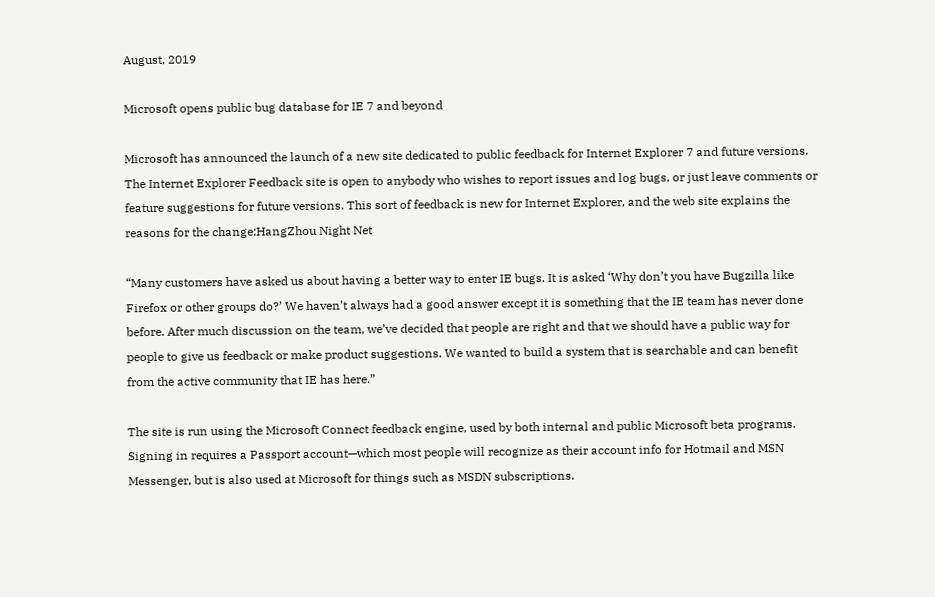August, 2019

Microsoft opens public bug database for IE 7 and beyond

Microsoft has announced the launch of a new site dedicated to public feedback for Internet Explorer 7 and future versions. The Internet Explorer Feedback site is open to anybody who wishes to report issues and log bugs, or just leave comments or feature suggestions for future versions. This sort of feedback is new for Internet Explorer, and the web site explains the reasons for the change:HangZhou Night Net

“Many customers have asked us about having a better way to enter IE bugs. It is asked ‘Why don’t you have Bugzilla like Firefox or other groups do?’ We haven’t always had a good answer except it is something that the IE team has never done before. After much discussion on the team, we’ve decided that people are right and that we should have a public way for people to give us feedback or make product suggestions. We wanted to build a system that is searchable and can benefit from the active community that IE has here.”

The site is run using the Microsoft Connect feedback engine, used by both internal and public Microsoft beta programs. Signing in requires a Passport account—which most people will recognize as their account info for Hotmail and MSN Messenger, but is also used at Microsoft for things such as MSDN subscriptions.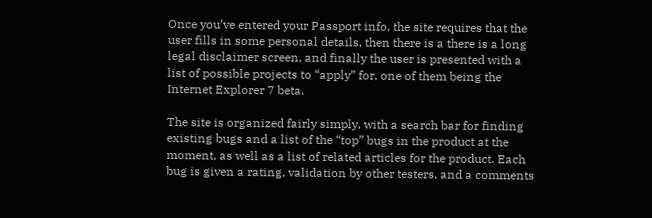Once you’ve entered your Passport info, the site requires that the user fills in some personal details, then there is a there is a long legal disclaimer screen, and finally the user is presented with a list of possible projects to “apply” for, one of them being the Internet Explorer 7 beta.

The site is organized fairly simply, with a search bar for finding existing bugs and a list of the “top” bugs in the product at the moment, as well as a list of related articles for the product. Each bug is given a rating, validation by other testers, and a comments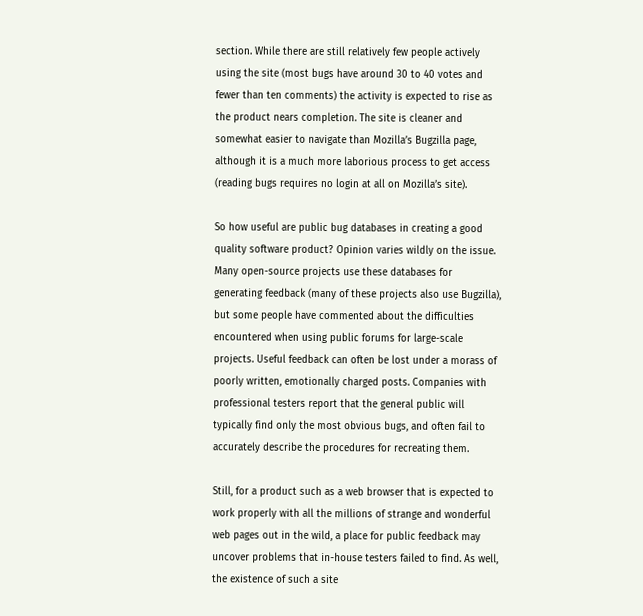section. While there are still relatively few people actively using the site (most bugs have around 30 to 40 votes and fewer than ten comments) the activity is expected to rise as the product nears completion. The site is cleaner and somewhat easier to navigate than Mozilla’s Bugzilla page, although it is a much more laborious process to get access (reading bugs requires no login at all on Mozilla’s site).

So how useful are public bug databases in creating a good quality software product? Opinion varies wildly on the issue. Many open-source projects use these databases for generating feedback (many of these projects also use Bugzilla), but some people have commented about the difficulties encountered when using public forums for large-scale projects. Useful feedback can often be lost under a morass of poorly written, emotionally charged posts. Companies with professional testers report that the general public will typically find only the most obvious bugs, and often fail to accurately describe the procedures for recreating them.

Still, for a product such as a web browser that is expected to work properly with all the millions of strange and wonderful web pages out in the wild, a place for public feedback may uncover problems that in-house testers failed to find. As well, the existence of such a site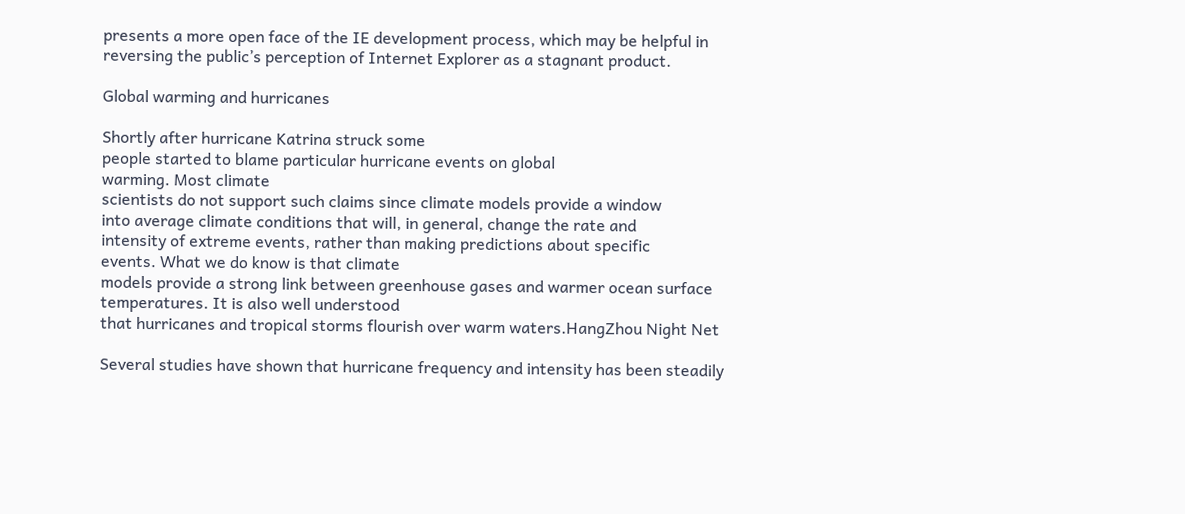presents a more open face of the IE development process, which may be helpful in reversing the public’s perception of Internet Explorer as a stagnant product.

Global warming and hurricanes

Shortly after hurricane Katrina struck some
people started to blame particular hurricane events on global
warming. Most climate
scientists do not support such claims since climate models provide a window
into average climate conditions that will, in general, change the rate and
intensity of extreme events, rather than making predictions about specific
events. What we do know is that climate
models provide a strong link between greenhouse gases and warmer ocean surface
temperatures. It is also well understood
that hurricanes and tropical storms flourish over warm waters.HangZhou Night Net

Several studies have shown that hurricane frequency and intensity has been steadily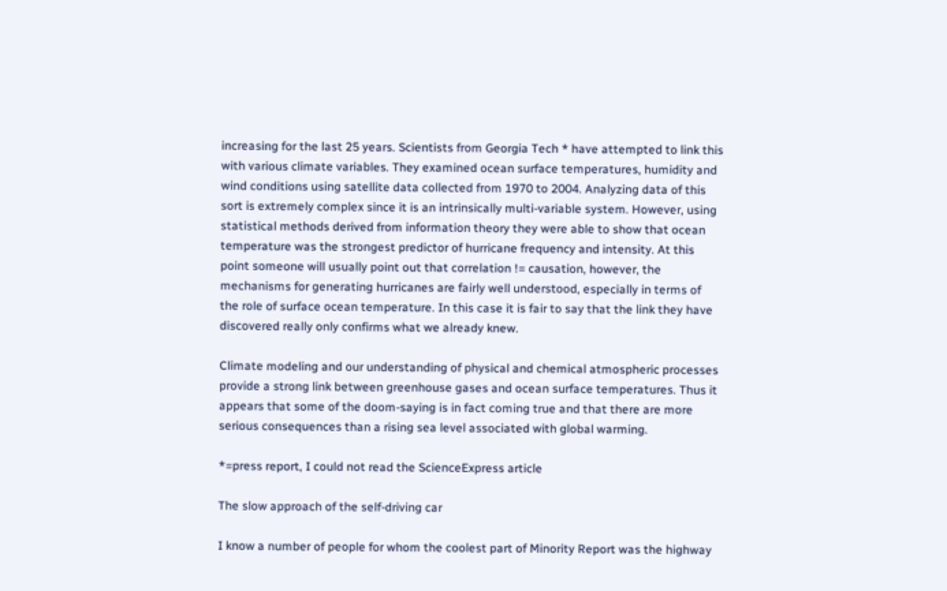increasing for the last 25 years. Scientists from Georgia Tech * have attempted to link this with various climate variables. They examined ocean surface temperatures, humidity and wind conditions using satellite data collected from 1970 to 2004. Analyzing data of this sort is extremely complex since it is an intrinsically multi-variable system. However, using statistical methods derived from information theory they were able to show that ocean temperature was the strongest predictor of hurricane frequency and intensity. At this point someone will usually point out that correlation != causation, however, the mechanisms for generating hurricanes are fairly well understood, especially in terms of the role of surface ocean temperature. In this case it is fair to say that the link they have discovered really only confirms what we already knew.

Climate modeling and our understanding of physical and chemical atmospheric processes provide a strong link between greenhouse gases and ocean surface temperatures. Thus it appears that some of the doom-saying is in fact coming true and that there are more serious consequences than a rising sea level associated with global warming.

*=press report, I could not read the ScienceExpress article

The slow approach of the self-driving car

I know a number of people for whom the coolest part of Minority Report was the highway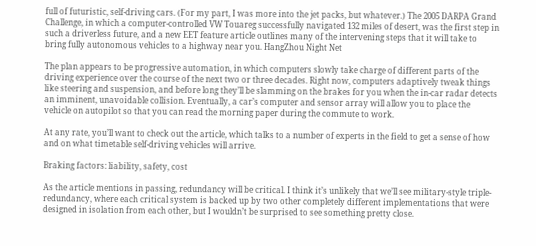full of futuristic, self-driving cars. (For my part, I was more into the jet packs, but whatever.) The 2005 DARPA Grand Challenge, in which a computer-controlled VW Touareg successfully navigated 132 miles of desert, was the first step in such a driverless future, and a new EET feature article outlines many of the intervening steps that it will take to bring fully autonomous vehicles to a highway near you. HangZhou Night Net

The plan appears to be progressive automation, in which computers slowly take charge of different parts of the driving experience over the course of the next two or three decades. Right now, computers adaptively tweak things like steering and suspension, and before long they’ll be slamming on the brakes for you when the in-car radar detects an imminent, unavoidable collision. Eventually, a car’s computer and sensor array will allow you to place the vehicle on autopilot so that you can read the morning paper during the commute to work.

At any rate, you’ll want to check out the article, which talks to a number of experts in the field to get a sense of how and on what timetable self-driving vehicles will arrive.

Braking factors: liability, safety, cost

As the article mentions in passing, redundancy will be critical. I think it’s unlikely that we’ll see military-style triple-redundancy, where each critical system is backed up by two other completely different implementations that were designed in isolation from each other, but I wouldn’t be surprised to see something pretty close.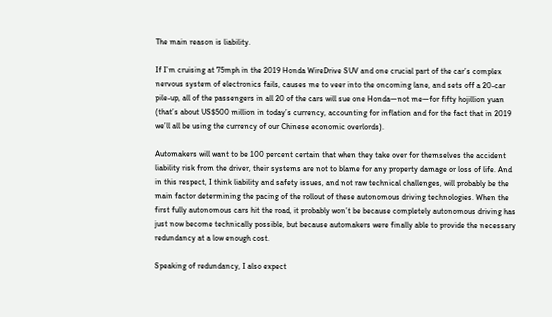The main reason is liability.

If I’m cruising at 75mph in the 2019 Honda WireDrive SUV and one crucial part of the car’s complex nervous system of electronics fails, causes me to veer into the oncoming lane, and sets off a 20-car pile-up, all of the passengers in all 20 of the cars will sue one Honda—not me—for fifty hojillion yuan (that’s about US$500 million in today’s currency, accounting for inflation and for the fact that in 2019 we’ll all be using the currency of our Chinese economic overlords).

Automakers will want to be 100 percent certain that when they take over for themselves the accident liability risk from the driver, their systems are not to blame for any property damage or loss of life. And in this respect, I think liability and safety issues, and not raw technical challenges, will probably be the main factor determining the pacing of the rollout of these autonomous driving technologies. When the first fully autonomous cars hit the road, it probably won’t be because completely autonomous driving has just now become technically possible, but because automakers were finally able to provide the necessary redundancy at a low enough cost.

Speaking of redundancy, I also expect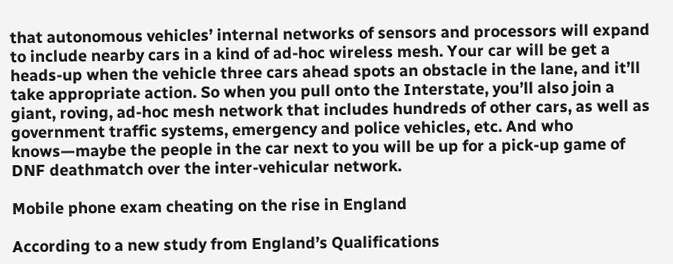that autonomous vehicles’ internal networks of sensors and processors will expand to include nearby cars in a kind of ad-hoc wireless mesh. Your car will be get a heads-up when the vehicle three cars ahead spots an obstacle in the lane, and it’ll take appropriate action. So when you pull onto the Interstate, you’ll also join a giant, roving, ad-hoc mesh network that includes hundreds of other cars, as well as government traffic systems, emergency and police vehicles, etc. And who knows—maybe the people in the car next to you will be up for a pick-up game of DNF deathmatch over the inter-vehicular network.

Mobile phone exam cheating on the rise in England

According to a new study from England’s Qualifications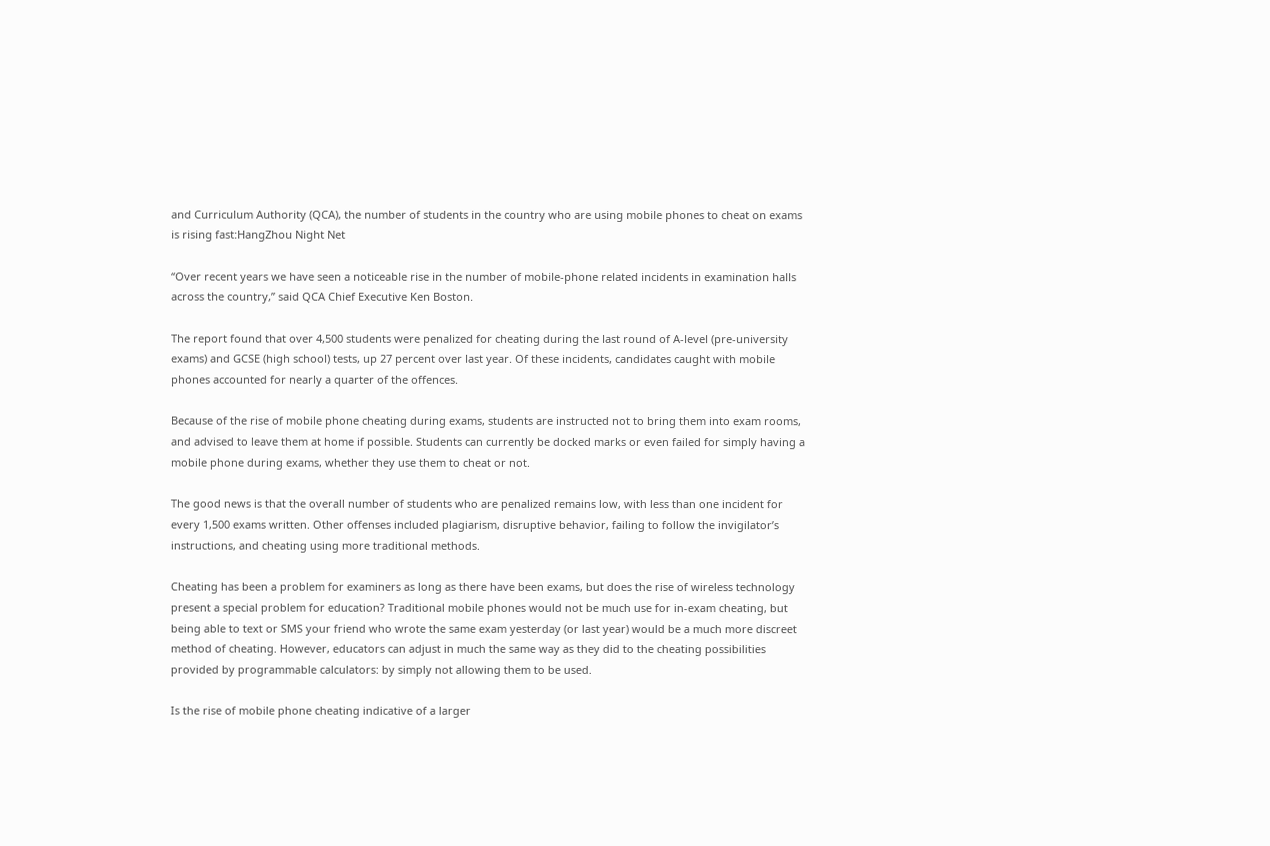and Curriculum Authority (QCA), the number of students in the country who are using mobile phones to cheat on exams is rising fast:HangZhou Night Net

“Over recent years we have seen a noticeable rise in the number of mobile-phone related incidents in examination halls across the country,” said QCA Chief Executive Ken Boston.

The report found that over 4,500 students were penalized for cheating during the last round of A-level (pre-university exams) and GCSE (high school) tests, up 27 percent over last year. Of these incidents, candidates caught with mobile phones accounted for nearly a quarter of the offences.

Because of the rise of mobile phone cheating during exams, students are instructed not to bring them into exam rooms, and advised to leave them at home if possible. Students can currently be docked marks or even failed for simply having a mobile phone during exams, whether they use them to cheat or not.

The good news is that the overall number of students who are penalized remains low, with less than one incident for every 1,500 exams written. Other offenses included plagiarism, disruptive behavior, failing to follow the invigilator’s instructions, and cheating using more traditional methods.

Cheating has been a problem for examiners as long as there have been exams, but does the rise of wireless technology present a special problem for education? Traditional mobile phones would not be much use for in-exam cheating, but being able to text or SMS your friend who wrote the same exam yesterday (or last year) would be a much more discreet method of cheating. However, educators can adjust in much the same way as they did to the cheating possibilities provided by programmable calculators: by simply not allowing them to be used.

Is the rise of mobile phone cheating indicative of a larger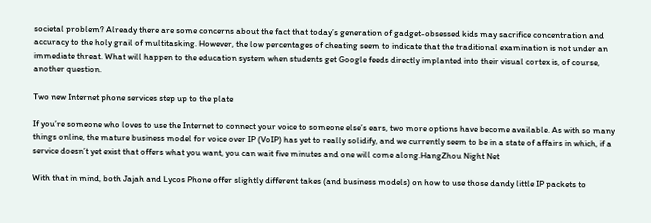societal problem? Already there are some concerns about the fact that today’s generation of gadget-obsessed kids may sacrifice concentration and accuracy to the holy grail of multitasking. However, the low percentages of cheating seem to indicate that the traditional examination is not under an immediate threat. What will happen to the education system when students get Google feeds directly implanted into their visual cortex is, of course, another question.

Two new Internet phone services step up to the plate

If you’re someone who loves to use the Internet to connect your voice to someone else’s ears, two more options have become available. As with so many things online, the mature business model for voice over IP (VoIP) has yet to really solidify, and we currently seem to be in a state of affairs in which, if a service doesn’t yet exist that offers what you want, you can wait five minutes and one will come along.HangZhou Night Net

With that in mind, both Jajah and Lycos Phone offer slightly different takes (and business models) on how to use those dandy little IP packets to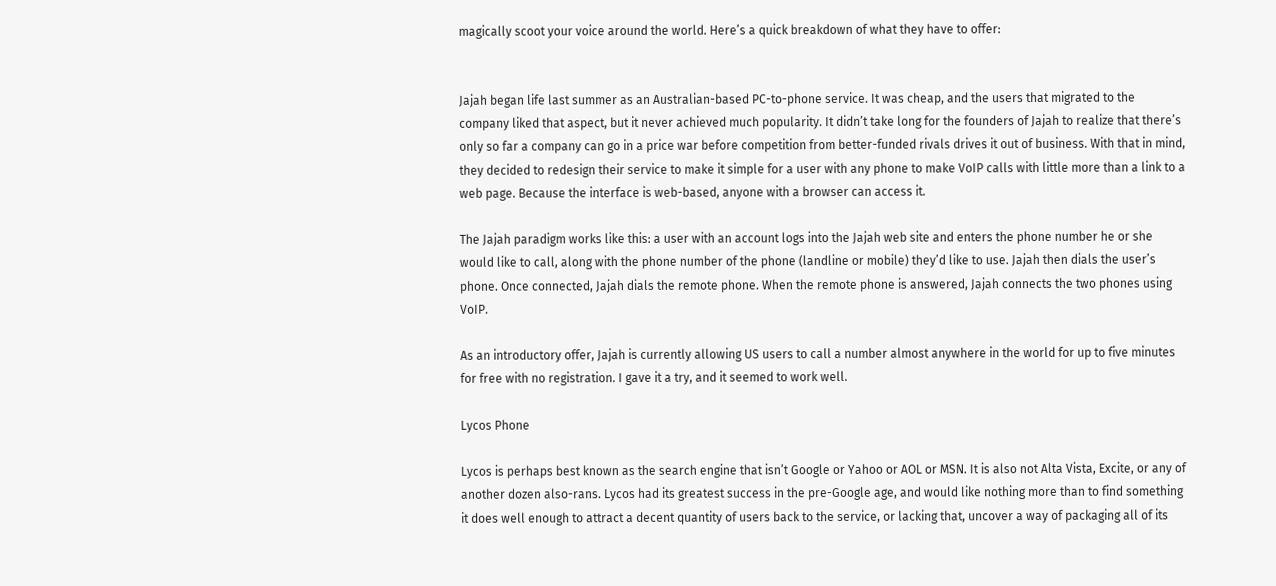magically scoot your voice around the world. Here’s a quick breakdown of what they have to offer:


Jajah began life last summer as an Australian-based PC-to-phone service. It was cheap, and the users that migrated to the company liked that aspect, but it never achieved much popularity. It didn’t take long for the founders of Jajah to realize that there’s only so far a company can go in a price war before competition from better-funded rivals drives it out of business. With that in mind, they decided to redesign their service to make it simple for a user with any phone to make VoIP calls with little more than a link to a web page. Because the interface is web-based, anyone with a browser can access it.

The Jajah paradigm works like this: a user with an account logs into the Jajah web site and enters the phone number he or she would like to call, along with the phone number of the phone (landline or mobile) they’d like to use. Jajah then dials the user’s phone. Once connected, Jajah dials the remote phone. When the remote phone is answered, Jajah connects the two phones using VoIP.

As an introductory offer, Jajah is currently allowing US users to call a number almost anywhere in the world for up to five minutes for free with no registration. I gave it a try, and it seemed to work well.

Lycos Phone

Lycos is perhaps best known as the search engine that isn’t Google or Yahoo or AOL or MSN. It is also not Alta Vista, Excite, or any of another dozen also-rans. Lycos had its greatest success in the pre-Google age, and would like nothing more than to find something it does well enough to attract a decent quantity of users back to the service, or lacking that, uncover a way of packaging all of its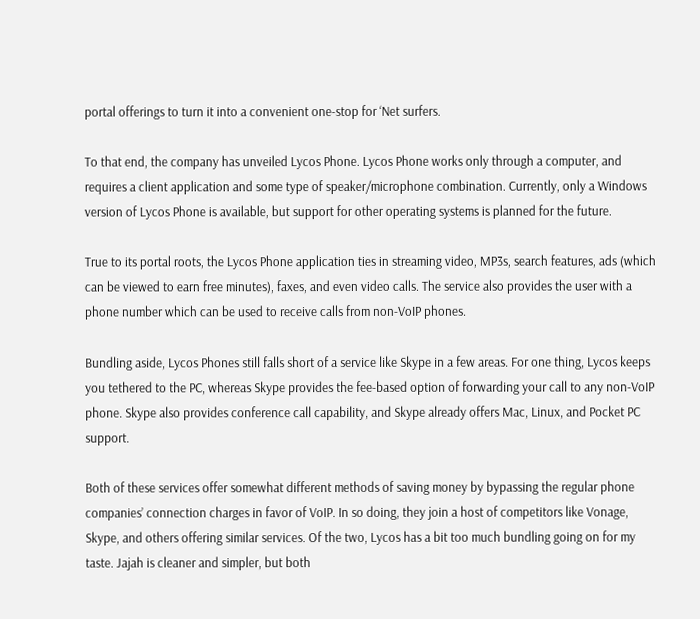portal offerings to turn it into a convenient one-stop for ‘Net surfers.

To that end, the company has unveiled Lycos Phone. Lycos Phone works only through a computer, and requires a client application and some type of speaker/microphone combination. Currently, only a Windows version of Lycos Phone is available, but support for other operating systems is planned for the future.

True to its portal roots, the Lycos Phone application ties in streaming video, MP3s, search features, ads (which can be viewed to earn free minutes), faxes, and even video calls. The service also provides the user with a phone number which can be used to receive calls from non-VoIP phones.

Bundling aside, Lycos Phones still falls short of a service like Skype in a few areas. For one thing, Lycos keeps you tethered to the PC, whereas Skype provides the fee-based option of forwarding your call to any non-VoIP phone. Skype also provides conference call capability, and Skype already offers Mac, Linux, and Pocket PC support.

Both of these services offer somewhat different methods of saving money by bypassing the regular phone companies’ connection charges in favor of VoIP. In so doing, they join a host of competitors like Vonage, Skype, and others offering similar services. Of the two, Lycos has a bit too much bundling going on for my taste. Jajah is cleaner and simpler, but both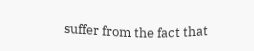suffer from the fact that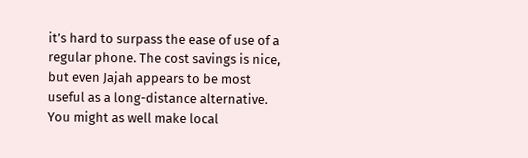it’s hard to surpass the ease of use of a regular phone. The cost savings is nice, but even Jajah appears to be most useful as a long-distance alternative. You might as well make local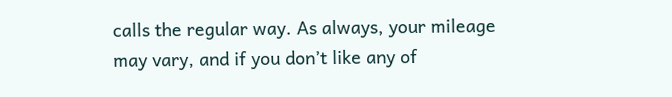calls the regular way. As always, your mileage may vary, and if you don’t like any of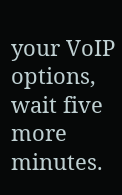your VoIP options, wait five more minutes.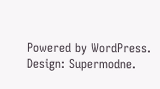Powered by WordPress. Design: Supermodne.